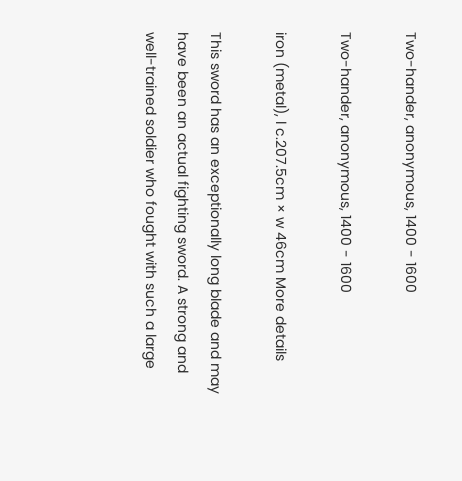Two-hander, anonymous, 1400 - 1600

Two-hander, anonymous, 1400 - 1600

iron (metal), l c.207.5cm × w 46cm More details

This sword has an exceptionally long blade and may have been an actual fighting sword. A strong and well-trained soldier who fought with such a large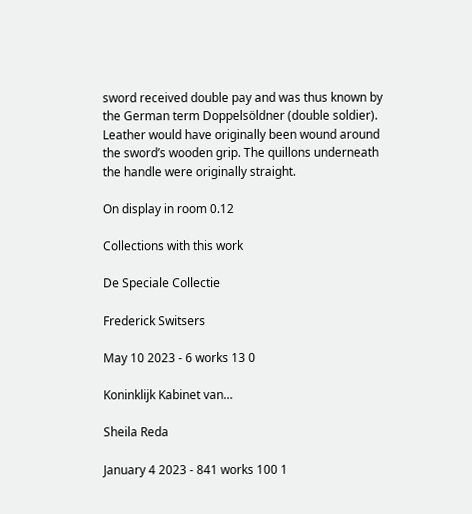sword received double pay and was thus known by the German term Doppelsöldner (double soldier). Leather would have originally been wound around the sword’s wooden grip. The quillons underneath the handle were originally straight.

On display in room 0.12

Collections with this work

De Speciale Collectie

Frederick Switsers

May 10 2023 - 6 works 13 0

Koninklijk Kabinet van…

Sheila Reda

January 4 2023 - 841 works 100 1